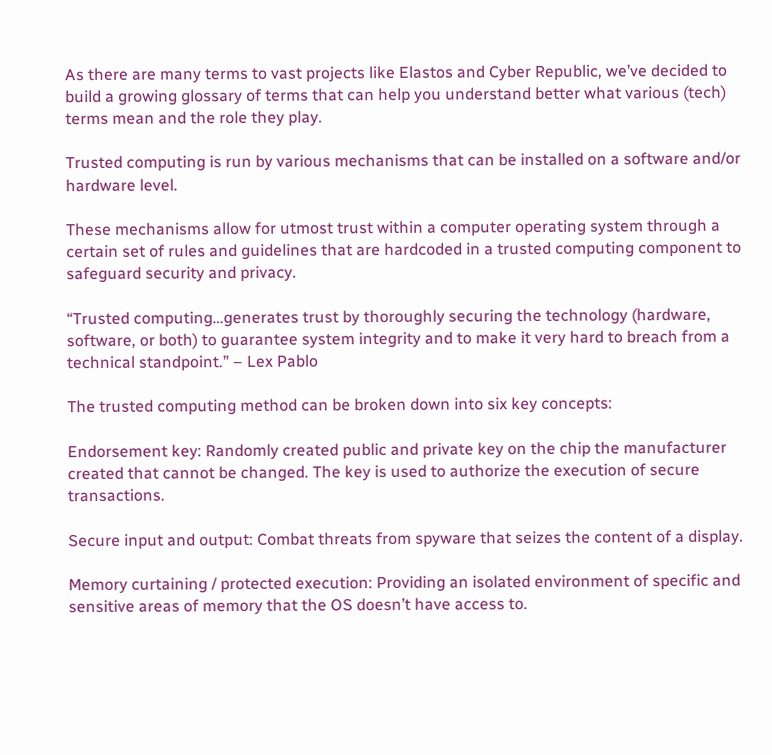As there are many terms to vast projects like Elastos and Cyber Republic, we’ve decided to build a growing glossary of terms that can help you understand better what various (tech) terms mean and the role they play.

Trusted computing is run by various mechanisms that can be installed on a software and/or hardware level.

These mechanisms allow for utmost trust within a computer operating system through a certain set of rules and guidelines that are hardcoded in a trusted computing component to safeguard security and privacy.

“Trusted computing…generates trust by thoroughly securing the technology (hardware, software, or both) to guarantee system integrity and to make it very hard to breach from a technical standpoint.” – Lex Pablo

The trusted computing method can be broken down into six key concepts:

Endorsement key: Randomly created public and private key on the chip the manufacturer created that cannot be changed. The key is used to authorize the execution of secure transactions.

Secure input and output: Combat threats from spyware that seizes the content of a display.

Memory curtaining / protected execution: Providing an isolated environment of specific and sensitive areas of memory that the OS doesn’t have access to.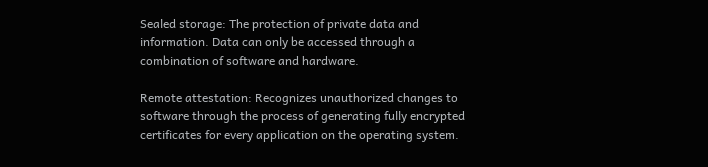Sealed storage: The protection of private data and information. Data can only be accessed through a combination of software and hardware.

Remote attestation: Recognizes unauthorized changes to software through the process of generating fully encrypted certificates for every application on the operating system.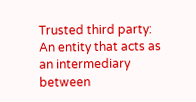Trusted third party: An entity that acts as an intermediary between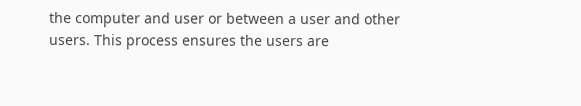the computer and user or between a user and other users. This process ensures the users are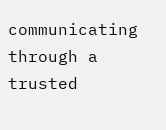communicating through a trusted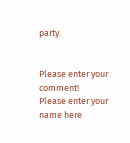party.


Please enter your comment!
Please enter your name here